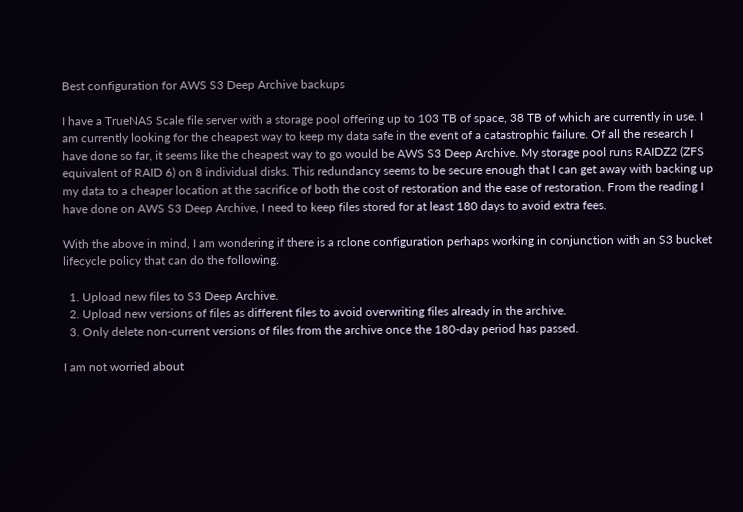Best configuration for AWS S3 Deep Archive backups

I have a TrueNAS Scale file server with a storage pool offering up to 103 TB of space, 38 TB of which are currently in use. I am currently looking for the cheapest way to keep my data safe in the event of a catastrophic failure. Of all the research I have done so far, it seems like the cheapest way to go would be AWS S3 Deep Archive. My storage pool runs RAIDZ2 (ZFS equivalent of RAID 6) on 8 individual disks. This redundancy seems to be secure enough that I can get away with backing up my data to a cheaper location at the sacrifice of both the cost of restoration and the ease of restoration. From the reading I have done on AWS S3 Deep Archive, I need to keep files stored for at least 180 days to avoid extra fees.

With the above in mind, I am wondering if there is a rclone configuration perhaps working in conjunction with an S3 bucket lifecycle policy that can do the following.

  1. Upload new files to S3 Deep Archive.
  2. Upload new versions of files as different files to avoid overwriting files already in the archive.
  3. Only delete non-current versions of files from the archive once the 180-day period has passed.

I am not worried about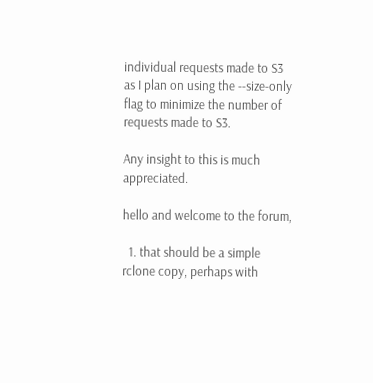individual requests made to S3 as I plan on using the --size-only flag to minimize the number of requests made to S3.

Any insight to this is much appreciated.

hello and welcome to the forum,

  1. that should be a simple rclone copy, perhaps with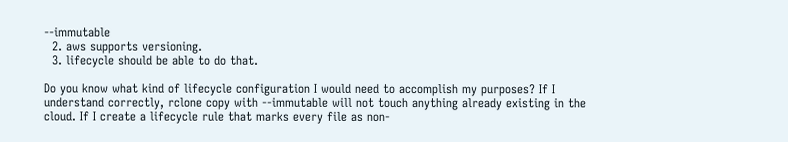--immutable
  2. aws supports versioning.
  3. lifecycle should be able to do that.

Do you know what kind of lifecycle configuration I would need to accomplish my purposes? If I understand correctly, rclone copy with --immutable will not touch anything already existing in the cloud. If I create a lifecycle rule that marks every file as non-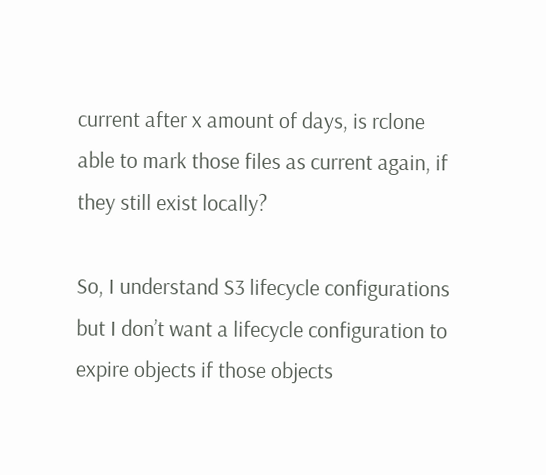current after x amount of days, is rclone able to mark those files as current again, if they still exist locally?

So, I understand S3 lifecycle configurations but I don’t want a lifecycle configuration to expire objects if those objects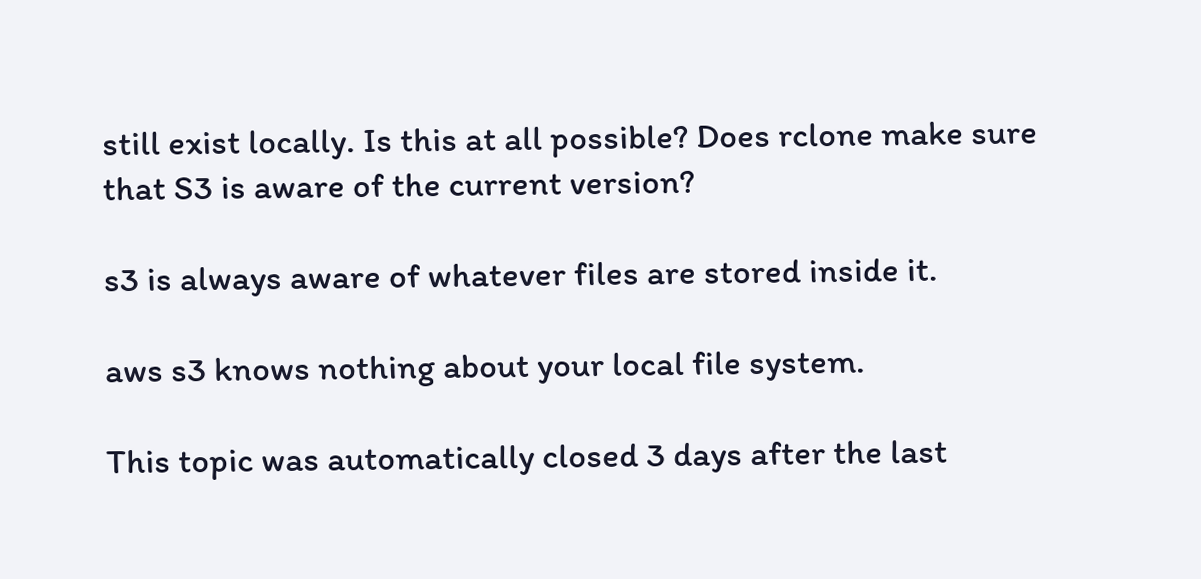still exist locally. Is this at all possible? Does rclone make sure that S3 is aware of the current version?

s3 is always aware of whatever files are stored inside it.

aws s3 knows nothing about your local file system.

This topic was automatically closed 3 days after the last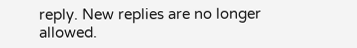reply. New replies are no longer allowed.